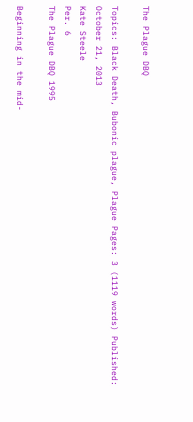The Plague DBQ

Topics: Black Death, Bubonic plague, Plague Pages: 3 (1119 words) Published: October 21, 2013
Kate Steele
Per. 6
The Plague DBQ 1995

Beginning in the mid-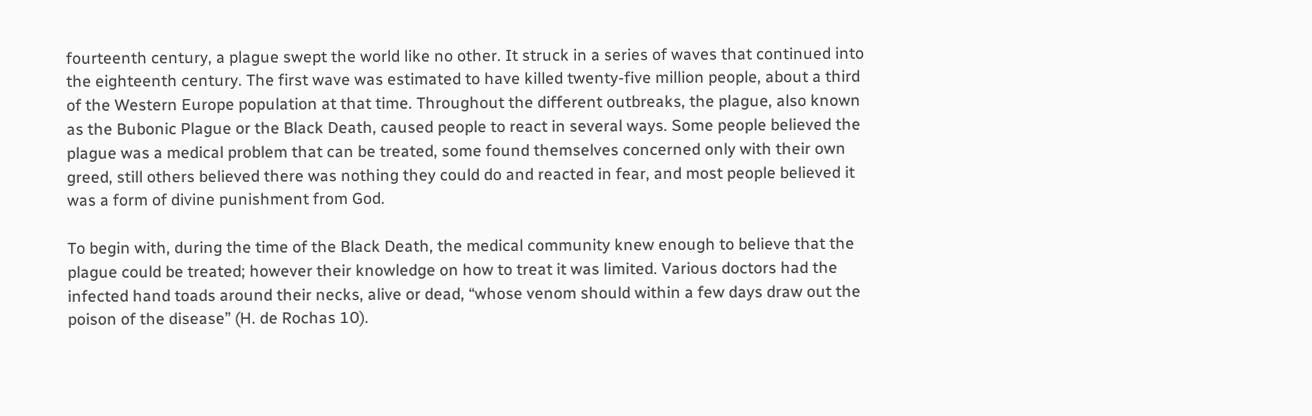fourteenth century, a plague swept the world like no other. It struck in a series of waves that continued into the eighteenth century. The first wave was estimated to have killed twenty-five million people, about a third of the Western Europe population at that time. Throughout the different outbreaks, the plague, also known as the Bubonic Plague or the Black Death, caused people to react in several ways. Some people believed the plague was a medical problem that can be treated, some found themselves concerned only with their own greed, still others believed there was nothing they could do and reacted in fear, and most people believed it was a form of divine punishment from God.

To begin with, during the time of the Black Death, the medical community knew enough to believe that the plague could be treated; however their knowledge on how to treat it was limited. Various doctors had the infected hand toads around their necks, alive or dead, “whose venom should within a few days draw out the poison of the disease” (H. de Rochas 10).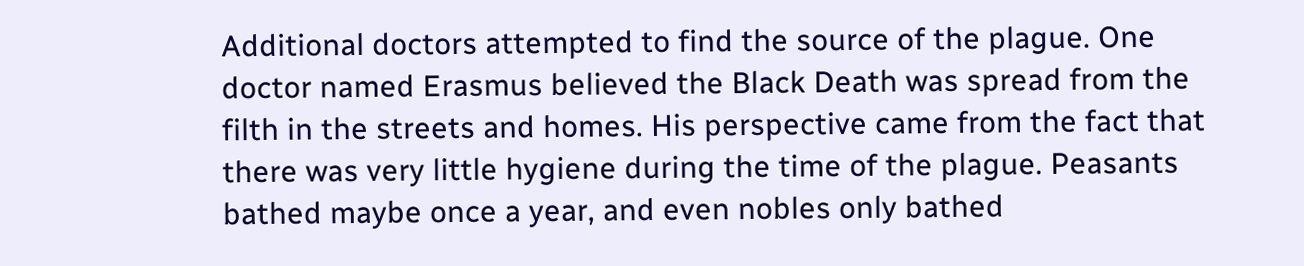Additional doctors attempted to find the source of the plague. One doctor named Erasmus believed the Black Death was spread from the filth in the streets and homes. His perspective came from the fact that there was very little hygiene during the time of the plague. Peasants bathed maybe once a year, and even nobles only bathed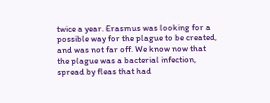twice a year. Erasmus was looking for a possible way for the plague to be created, and was not far off. We know now that the plague was a bacterial infection, spread by fleas that had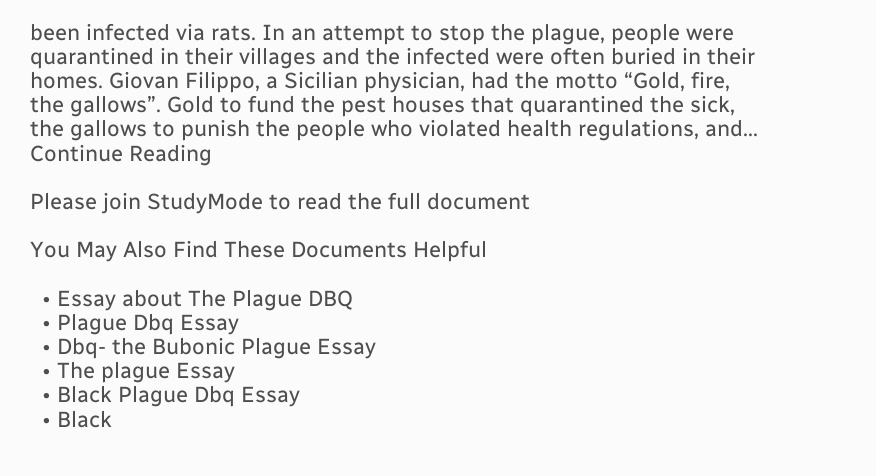been infected via rats. In an attempt to stop the plague, people were quarantined in their villages and the infected were often buried in their homes. Giovan Filippo, a Sicilian physician, had the motto “Gold, fire, the gallows”. Gold to fund the pest houses that quarantined the sick, the gallows to punish the people who violated health regulations, and...
Continue Reading

Please join StudyMode to read the full document

You May Also Find These Documents Helpful

  • Essay about The Plague DBQ
  • Plague Dbq Essay
  • Dbq- the Bubonic Plague Essay
  • The plague Essay
  • Black Plague Dbq Essay
  • Black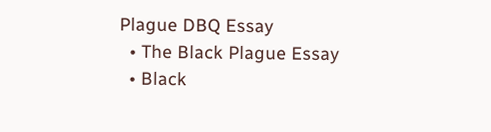Plague DBQ Essay
  • The Black Plague Essay
  • Black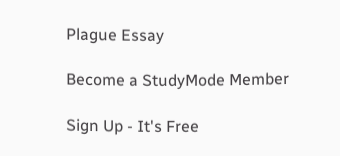Plague Essay

Become a StudyMode Member

Sign Up - It's Free